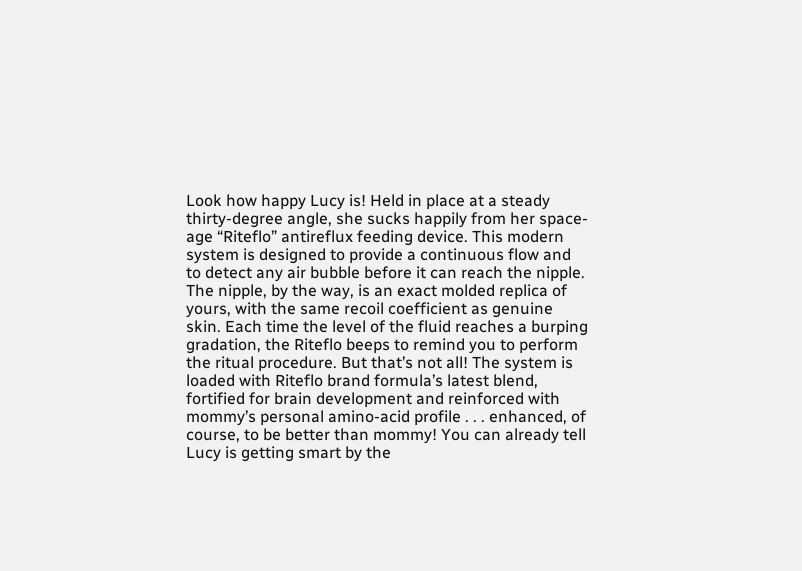Look how happy Lucy is! Held in place at a steady thirty-degree angle, she sucks happily from her space-age “Riteflo” antireflux feeding device. This modern system is designed to provide a continuous flow and to detect any air bubble before it can reach the nipple. The nipple, by the way, is an exact molded replica of yours, with the same recoil coefficient as genuine skin. Each time the level of the fluid reaches a burping gradation, the Riteflo beeps to remind you to perform the ritual procedure. But that’s not all! The system is loaded with Riteflo brand formula’s latest blend, fortified for brain development and reinforced with mommy’s personal amino-acid profile . . . enhanced, of course, to be better than mommy! You can already tell Lucy is getting smart by the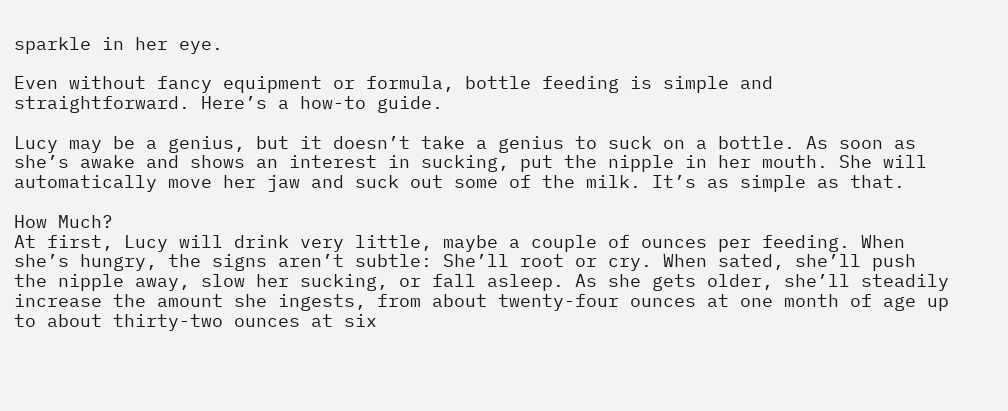sparkle in her eye.

Even without fancy equipment or formula, bottle feeding is simple and straightforward. Here’s a how-to guide.

Lucy may be a genius, but it doesn’t take a genius to suck on a bottle. As soon as she’s awake and shows an interest in sucking, put the nipple in her mouth. She will automatically move her jaw and suck out some of the milk. It’s as simple as that.

How Much?
At first, Lucy will drink very little, maybe a couple of ounces per feeding. When she’s hungry, the signs aren’t subtle: She’ll root or cry. When sated, she’ll push the nipple away, slow her sucking, or fall asleep. As she gets older, she’ll steadily increase the amount she ingests, from about twenty-four ounces at one month of age up to about thirty-two ounces at six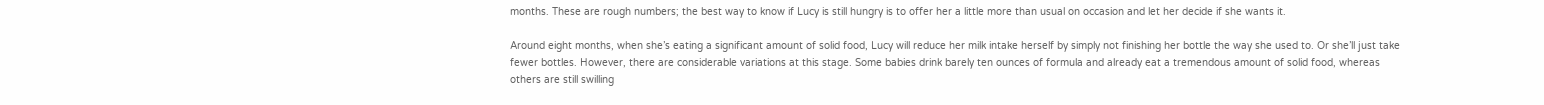months. These are rough numbers; the best way to know if Lucy is still hungry is to offer her a little more than usual on occasion and let her decide if she wants it.

Around eight months, when she’s eating a significant amount of solid food, Lucy will reduce her milk intake herself by simply not finishing her bottle the way she used to. Or she’ll just take fewer bottles. However, there are considerable variations at this stage. Some babies drink barely ten ounces of formula and already eat a tremendous amount of solid food, whereas others are still swilling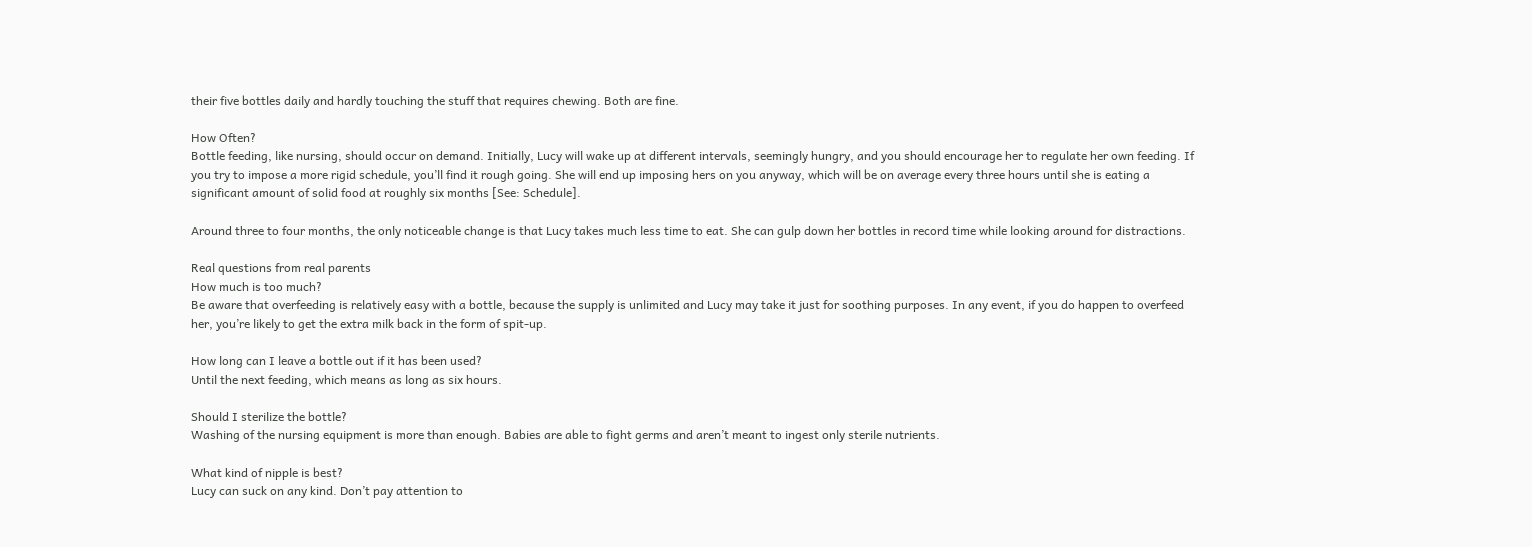their five bottles daily and hardly touching the stuff that requires chewing. Both are fine.

How Often?
Bottle feeding, like nursing, should occur on demand. Initially, Lucy will wake up at different intervals, seemingly hungry, and you should encourage her to regulate her own feeding. If you try to impose a more rigid schedule, you’ll find it rough going. She will end up imposing hers on you anyway, which will be on average every three hours until she is eating a significant amount of solid food at roughly six months [See: Schedule].

Around three to four months, the only noticeable change is that Lucy takes much less time to eat. She can gulp down her bottles in record time while looking around for distractions.

Real questions from real parents
How much is too much?
Be aware that overfeeding is relatively easy with a bottle, because the supply is unlimited and Lucy may take it just for soothing purposes. In any event, if you do happen to overfeed her, you’re likely to get the extra milk back in the form of spit-up.

How long can I leave a bottle out if it has been used?
Until the next feeding, which means as long as six hours.

Should I sterilize the bottle?
Washing of the nursing equipment is more than enough. Babies are able to fight germs and aren’t meant to ingest only sterile nutrients.

What kind of nipple is best?
Lucy can suck on any kind. Don’t pay attention to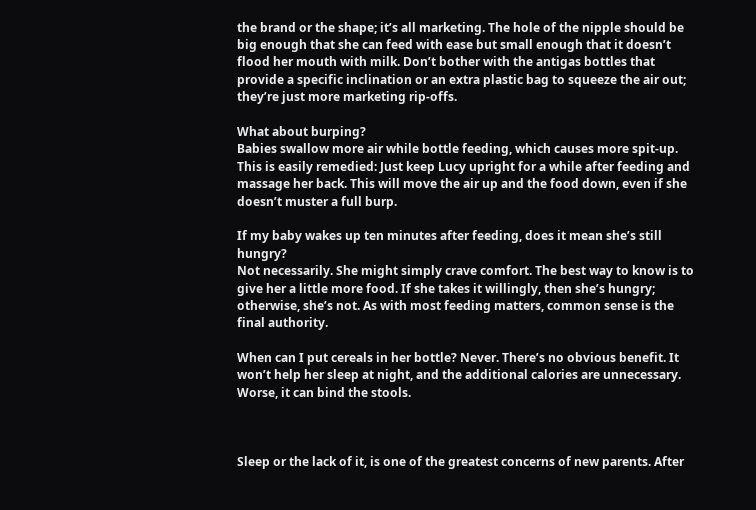the brand or the shape; it’s all marketing. The hole of the nipple should be big enough that she can feed with ease but small enough that it doesn’t flood her mouth with milk. Don’t bother with the antigas bottles that provide a specific inclination or an extra plastic bag to squeeze the air out; they’re just more marketing rip-offs.

What about burping?
Babies swallow more air while bottle feeding, which causes more spit-up. This is easily remedied: Just keep Lucy upright for a while after feeding and massage her back. This will move the air up and the food down, even if she doesn’t muster a full burp.

If my baby wakes up ten minutes after feeding, does it mean she’s still hungry?
Not necessarily. She might simply crave comfort. The best way to know is to give her a little more food. If she takes it willingly, then she’s hungry; otherwise, she’s not. As with most feeding matters, common sense is the final authority.

When can I put cereals in her bottle? Never. There’s no obvious benefit. It won’t help her sleep at night, and the additional calories are unnecessary. Worse, it can bind the stools.



Sleep or the lack of it, is one of the greatest concerns of new parents. After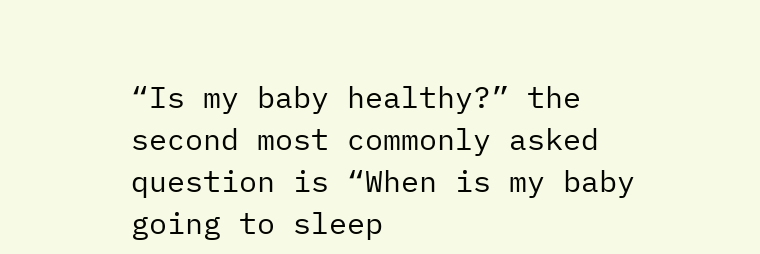“Is my baby healthy?” the second most commonly asked question is “When is my baby going to sleep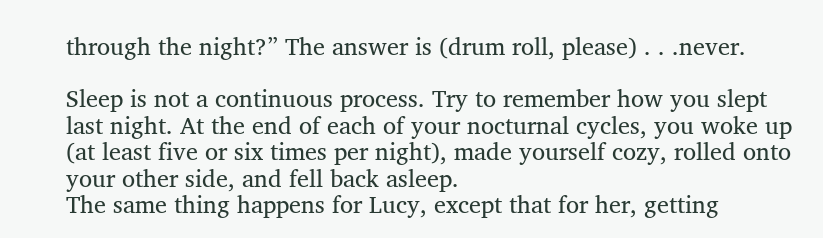through the night?” The answer is (drum roll, please) . . .never.

Sleep is not a continuous process. Try to remember how you slept last night. At the end of each of your nocturnal cycles, you woke up (at least five or six times per night), made yourself cozy, rolled onto your other side, and fell back asleep.
The same thing happens for Lucy, except that for her, getting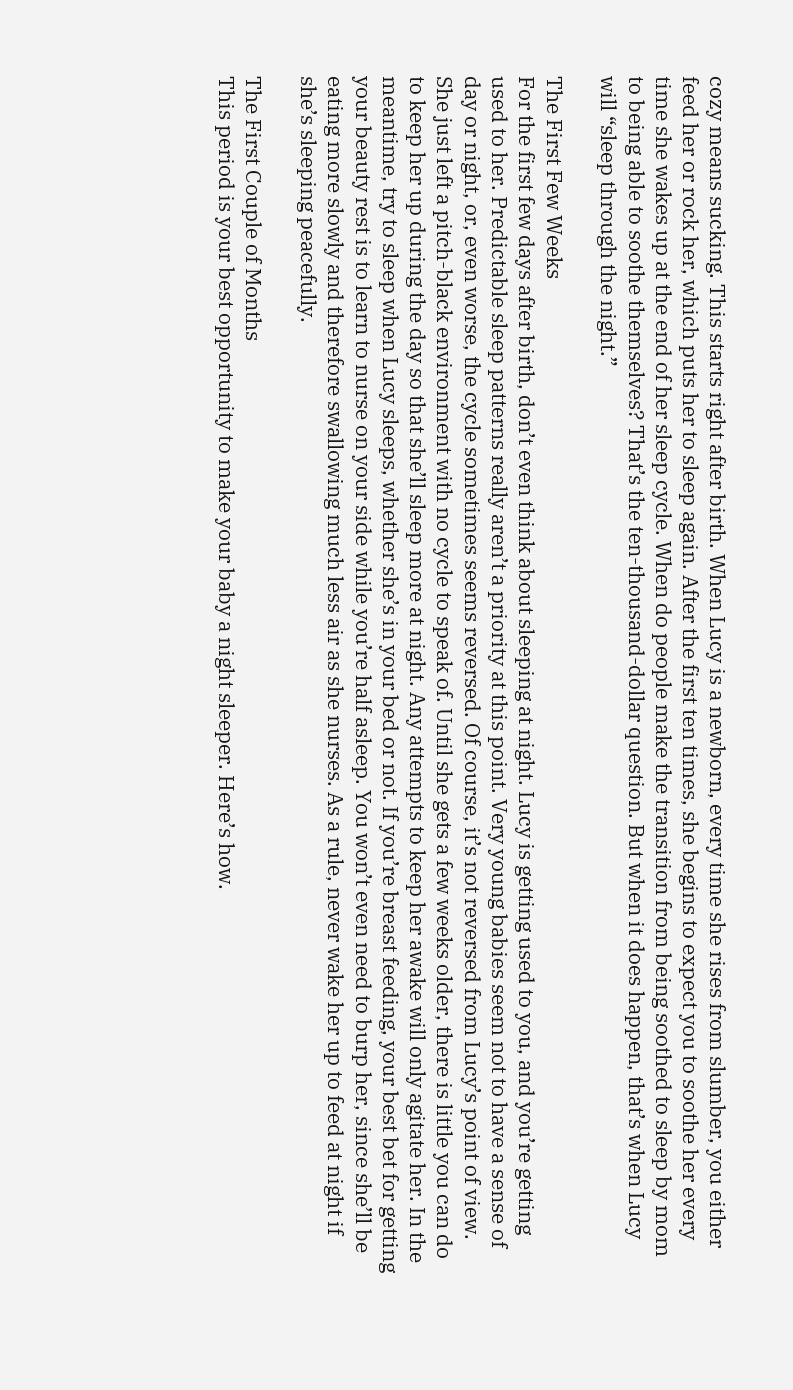cozy means sucking. This starts right after birth. When Lucy is a newborn, every time she rises from slumber, you either feed her or rock her, which puts her to sleep again. After the first ten times, she begins to expect you to soothe her every time she wakes up at the end of her sleep cycle. When do people make the transition from being soothed to sleep by mom to being able to soothe themselves? That’s the ten-thousand-dollar question. But when it does happen, that’s when Lucy will “sleep through the night.”

The First Few Weeks
For the first few days after birth, don’t even think about sleeping at night. Lucy is getting used to you, and you’re getting used to her. Predictable sleep patterns really aren’t a priority at this point. Very young babies seem not to have a sense of day or night, or, even worse, the cycle sometimes seems reversed. Of course, it’s not reversed from Lucy’s point of view. She just left a pitch-black environment with no cycle to speak of. Until she gets a few weeks older, there is little you can do to keep her up during the day so that she’ll sleep more at night. Any attempts to keep her awake will only agitate her. In the meantime, try to sleep when Lucy sleeps, whether she’s in your bed or not. If you’re breast feeding, your best bet for getting your beauty rest is to learn to nurse on your side while you’re half asleep. You won’t even need to burp her, since she’ll be eating more slowly and therefore swallowing much less air as she nurses. As a rule, never wake her up to feed at night if she’s sleeping peacefully.

The First Couple of Months
This period is your best opportunity to make your baby a night sleeper. Here’s how.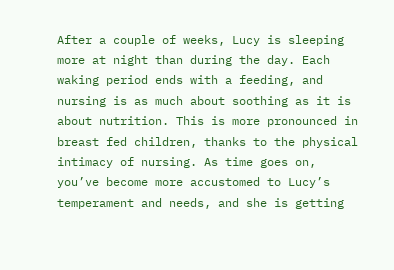After a couple of weeks, Lucy is sleeping more at night than during the day. Each waking period ends with a feeding, and nursing is as much about soothing as it is about nutrition. This is more pronounced in breast fed children, thanks to the physical intimacy of nursing. As time goes on, you’ve become more accustomed to Lucy’s temperament and needs, and she is getting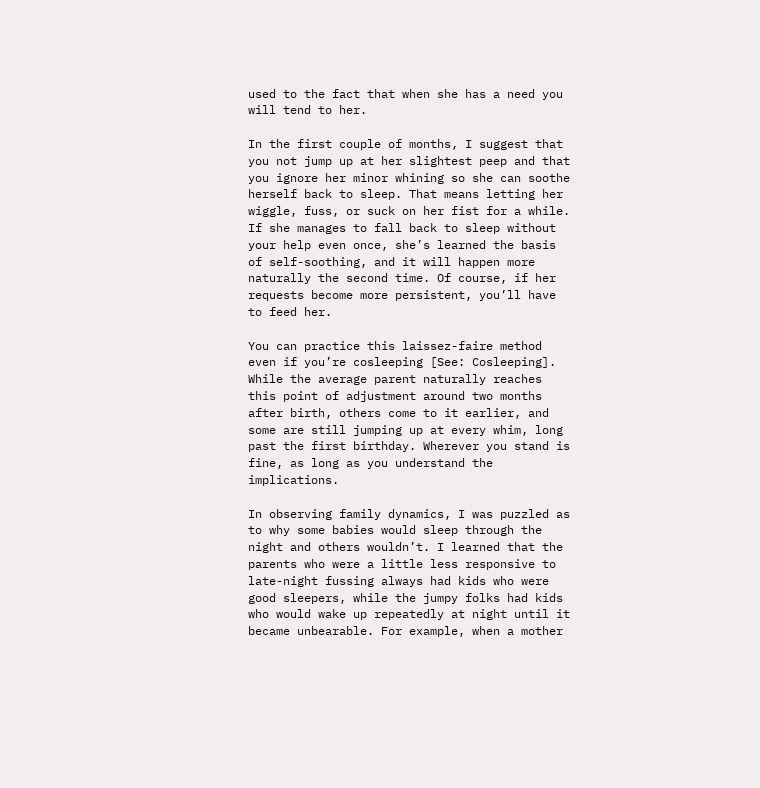used to the fact that when she has a need you will tend to her.

In the first couple of months, I suggest that you not jump up at her slightest peep and that you ignore her minor whining so she can soothe herself back to sleep. That means letting her wiggle, fuss, or suck on her fist for a while. If she manages to fall back to sleep without your help even once, she’s learned the basis of self-soothing, and it will happen more naturally the second time. Of course, if her requests become more persistent, you’ll have to feed her.

You can practice this laissez-faire method even if you’re cosleeping [See: Cosleeping]. While the average parent naturally reaches this point of adjustment around two months after birth, others come to it earlier, and some are still jumping up at every whim, long past the first birthday. Wherever you stand is fine, as long as you understand the implications.

In observing family dynamics, I was puzzled as to why some babies would sleep through the night and others wouldn’t. I learned that the parents who were a little less responsive to late-night fussing always had kids who were good sleepers, while the jumpy folks had kids who would wake up repeatedly at night until it became unbearable. For example, when a mother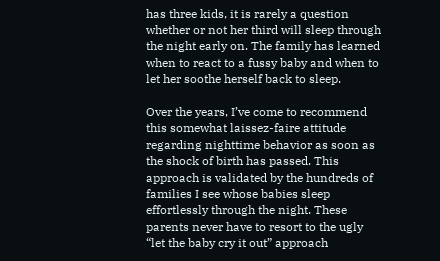has three kids, it is rarely a question whether or not her third will sleep through the night early on. The family has learned when to react to a fussy baby and when to let her soothe herself back to sleep.

Over the years, I’ve come to recommend this somewhat laissez-faire attitude regarding nighttime behavior as soon as the shock of birth has passed. This approach is validated by the hundreds of families I see whose babies sleep effortlessly through the night. These parents never have to resort to the ugly “let the baby cry it out” approach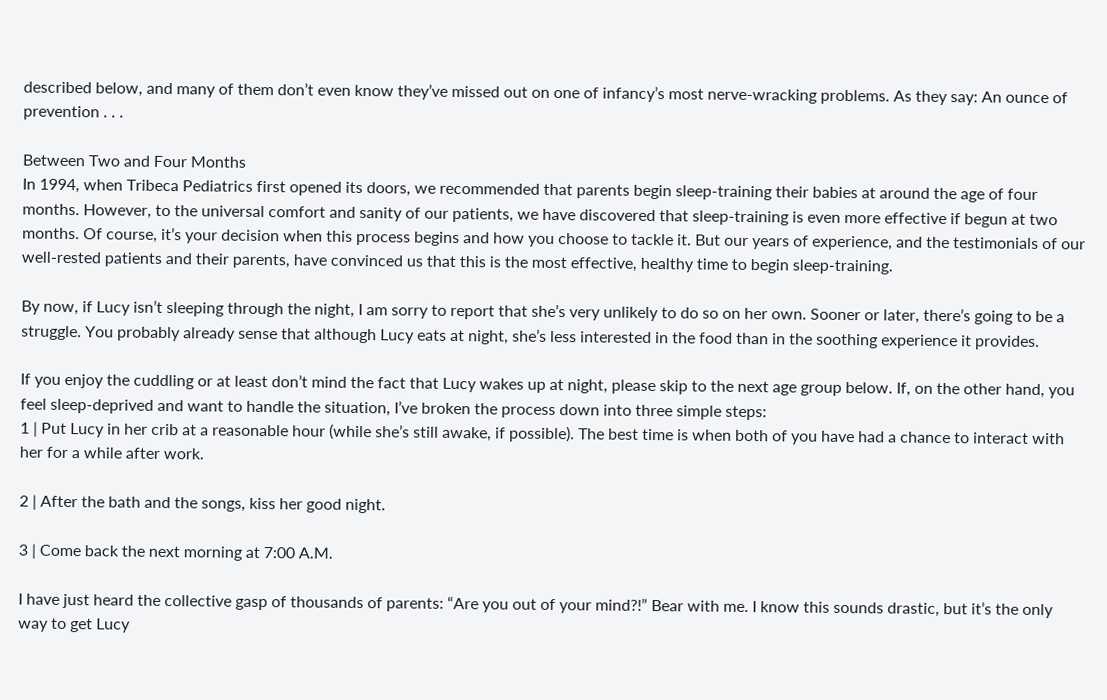described below, and many of them don’t even know they’ve missed out on one of infancy’s most nerve-wracking problems. As they say: An ounce of prevention . . .

Between Two and Four Months
In 1994, when Tribeca Pediatrics first opened its doors, we recommended that parents begin sleep-training their babies at around the age of four months. However, to the universal comfort and sanity of our patients, we have discovered that sleep-training is even more effective if begun at two months. Of course, it’s your decision when this process begins and how you choose to tackle it. But our years of experience, and the testimonials of our well-rested patients and their parents, have convinced us that this is the most effective, healthy time to begin sleep-training.

By now, if Lucy isn’t sleeping through the night, I am sorry to report that she’s very unlikely to do so on her own. Sooner or later, there’s going to be a struggle. You probably already sense that although Lucy eats at night, she’s less interested in the food than in the soothing experience it provides.

If you enjoy the cuddling or at least don’t mind the fact that Lucy wakes up at night, please skip to the next age group below. If, on the other hand, you feel sleep-deprived and want to handle the situation, I’ve broken the process down into three simple steps:
1 | Put Lucy in her crib at a reasonable hour (while she’s still awake, if possible). The best time is when both of you have had a chance to interact with her for a while after work.

2 | After the bath and the songs, kiss her good night.

3 | Come back the next morning at 7:00 A.M.

I have just heard the collective gasp of thousands of parents: “Are you out of your mind?!” Bear with me. I know this sounds drastic, but it’s the only way to get Lucy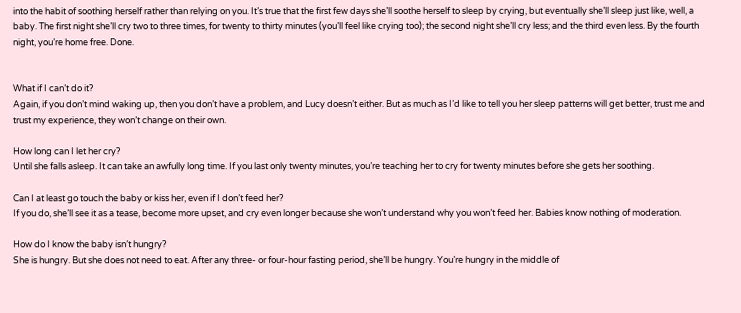into the habit of soothing herself rather than relying on you. It’s true that the first few days she’ll soothe herself to sleep by crying, but eventually she’ll sleep just like, well, a baby. The first night she’ll cry two to three times, for twenty to thirty minutes (you’ll feel like crying too); the second night she’ll cry less; and the third even less. By the fourth night, you’re home free. Done.


What if I can’t do it?
Again, if you don’t mind waking up, then you don’t have a problem, and Lucy doesn’t either. But as much as I’d like to tell you her sleep patterns will get better, trust me and trust my experience, they won’t change on their own.

How long can I let her cry?
Until she falls asleep. It can take an awfully long time. If you last only twenty minutes, you’re teaching her to cry for twenty minutes before she gets her soothing.

Can I at least go touch the baby or kiss her, even if I don’t feed her?
If you do, she’ll see it as a tease, become more upset, and cry even longer because she won’t understand why you won’t feed her. Babies know nothing of moderation.

How do I know the baby isn’t hungry?
She is hungry. But she does not need to eat. After any three- or four-hour fasting period, she’ll be hungry. You’re hungry in the middle of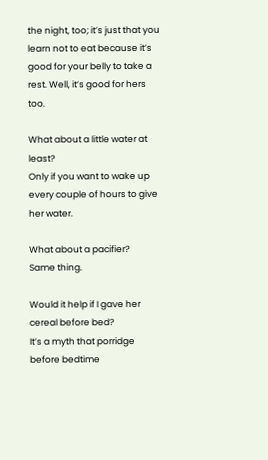the night, too; it’s just that you learn not to eat because it’s good for your belly to take a rest. Well, it’s good for hers too.

What about a little water at least?
Only if you want to wake up every couple of hours to give her water.

What about a pacifier?
Same thing.

Would it help if I gave her cereal before bed?
It’s a myth that porridge before bedtime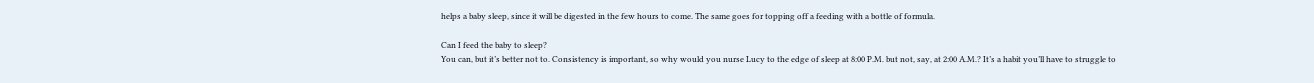helps a baby sleep, since it will be digested in the few hours to come. The same goes for topping off a feeding with a bottle of formula.

Can I feed the baby to sleep?
You can, but it’s better not to. Consistency is important, so why would you nurse Lucy to the edge of sleep at 8:00 P.M. but not, say, at 2:00 A.M.? It’s a habit you’ll have to struggle to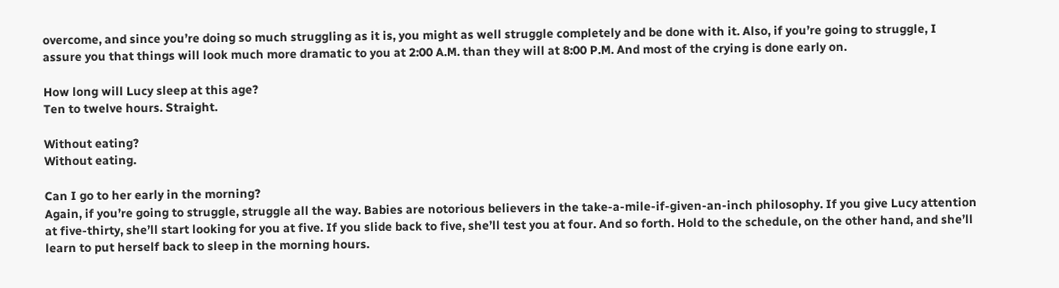overcome, and since you’re doing so much struggling as it is, you might as well struggle completely and be done with it. Also, if you’re going to struggle, I assure you that things will look much more dramatic to you at 2:00 A.M. than they will at 8:00 P.M. And most of the crying is done early on.

How long will Lucy sleep at this age?
Ten to twelve hours. Straight.

Without eating?
Without eating.

Can I go to her early in the morning?
Again, if you’re going to struggle, struggle all the way. Babies are notorious believers in the take-a-mile-if-given-an-inch philosophy. If you give Lucy attention at five-thirty, she’ll start looking for you at five. If you slide back to five, she’ll test you at four. And so forth. Hold to the schedule, on the other hand, and she’ll learn to put herself back to sleep in the morning hours.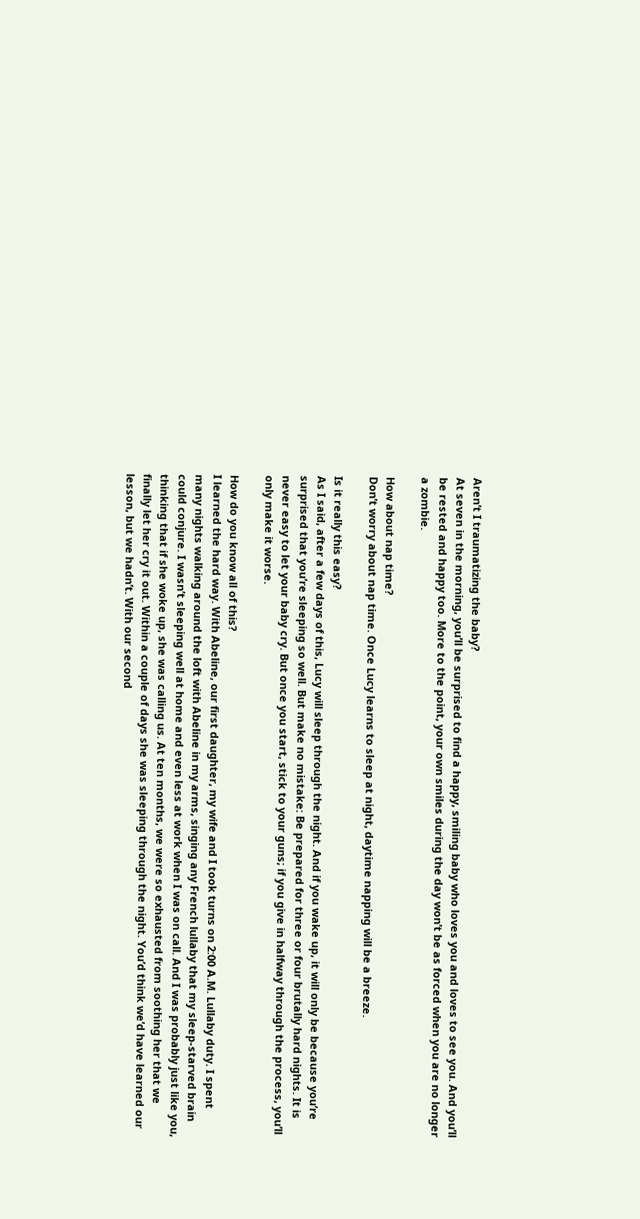Aren’t I traumatizing the baby?
At seven in the morning, you’ll be surprised to find a happy, smiling baby who loves you and loves to see you. And you’ll be rested and happy too. More to the point, your own smiles during the day won’t be as forced when you are no longer a zombie.

How about nap time?
Don’t worry about nap time. Once Lucy learns to sleep at night, daytime napping will be a breeze.

Is it really this easy?
As I said, after a few days of this, Lucy will sleep through the night. And if you wake up, it will only be because you’re surprised that you’re sleeping so well. But make no mistake: Be prepared for three or four brutally hard nights. It is never easy to let your baby cry. But once you start, stick to your guns; if you give in halfway through the process, you’ll only make it worse.

How do you know all of this?
I learned the hard way. With Abeline, our first daughter, my wife and I took turns on 2:00 A.M. Lullaby duty. I spent many nights walking around the loft with Abeline in my arms, singing any French lullaby that my sleep-starved brain could conjure. I wasn’t sleeping well at home and even less at work when I was on call. And I was probably just like you, thinking that if she woke up, she was calling us. At ten months, we were so exhausted from soothing her that we finally let her cry it out. Within a couple of days she was sleeping through the night. You’d think we’d have learned our lesson, but we hadn’t. With our second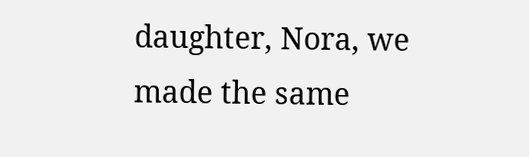daughter, Nora, we made the same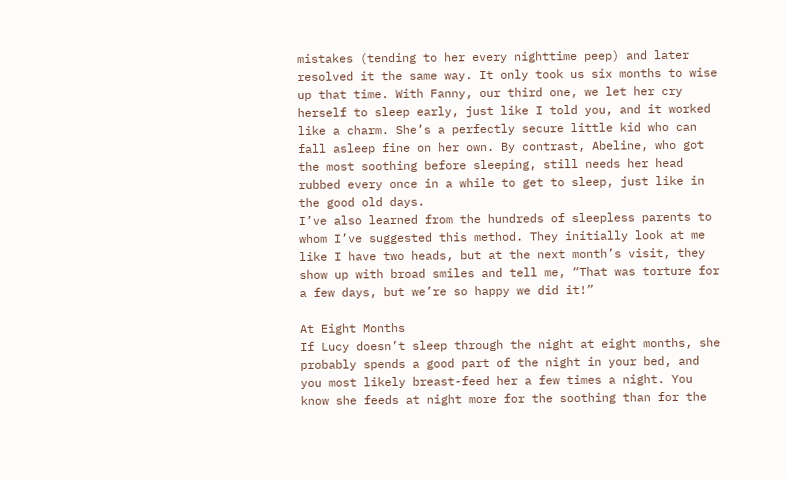mistakes (tending to her every nighttime peep) and later resolved it the same way. It only took us six months to wise up that time. With Fanny, our third one, we let her cry herself to sleep early, just like I told you, and it worked like a charm. She’s a perfectly secure little kid who can fall asleep fine on her own. By contrast, Abeline, who got the most soothing before sleeping, still needs her head rubbed every once in a while to get to sleep, just like in the good old days.
I’ve also learned from the hundreds of sleepless parents to whom I’ve suggested this method. They initially look at me like I have two heads, but at the next month’s visit, they show up with broad smiles and tell me, “That was torture for a few days, but we’re so happy we did it!”

At Eight Months
If Lucy doesn’t sleep through the night at eight months, she probably spends a good part of the night in your bed, and you most likely breast-feed her a few times a night. You know she feeds at night more for the soothing than for the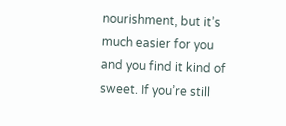nourishment, but it’s much easier for you and you find it kind of sweet. If you’re still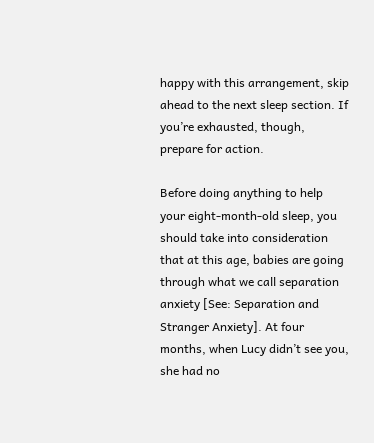happy with this arrangement, skip ahead to the next sleep section. If you’re exhausted, though, prepare for action.

Before doing anything to help your eight-month-old sleep, you should take into consideration that at this age, babies are going through what we call separation anxiety [See: Separation and Stranger Anxiety]. At four months, when Lucy didn’t see you, she had no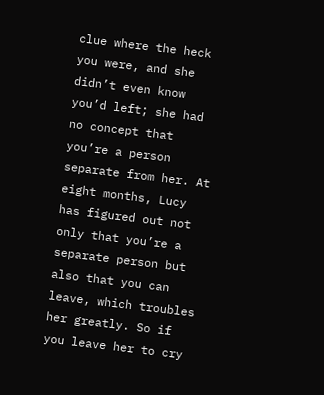clue where the heck you were, and she didn’t even know you’d left; she had no concept that you’re a person separate from her. At eight months, Lucy has figured out not only that you’re a separate person but also that you can leave, which troubles her greatly. So if you leave her to cry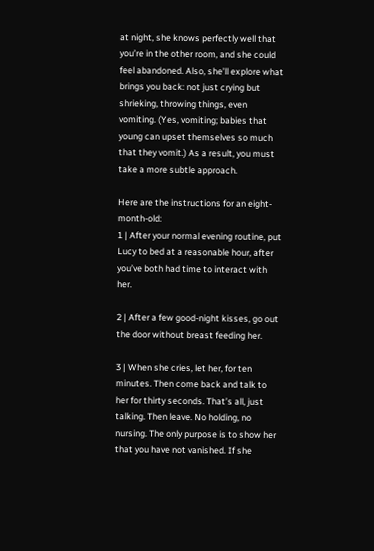at night, she knows perfectly well that you’re in the other room, and she could feel abandoned. Also, she’ll explore what brings you back: not just crying but shrieking, throwing things, even vomiting. (Yes, vomiting; babies that young can upset themselves so much that they vomit.) As a result, you must take a more subtle approach.

Here are the instructions for an eight-month-old:
1 | After your normal evening routine, put Lucy to bed at a reasonable hour, after you’ve both had time to interact with her.

2 | After a few good-night kisses, go out the door without breast feeding her.

3 | When she cries, let her, for ten minutes. Then come back and talk to her for thirty seconds. That’s all, just talking. Then leave. No holding, no nursing. The only purpose is to show her that you have not vanished. If she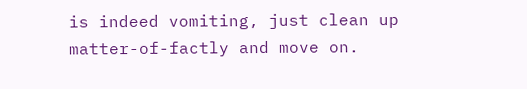is indeed vomiting, just clean up matter-of-factly and move on.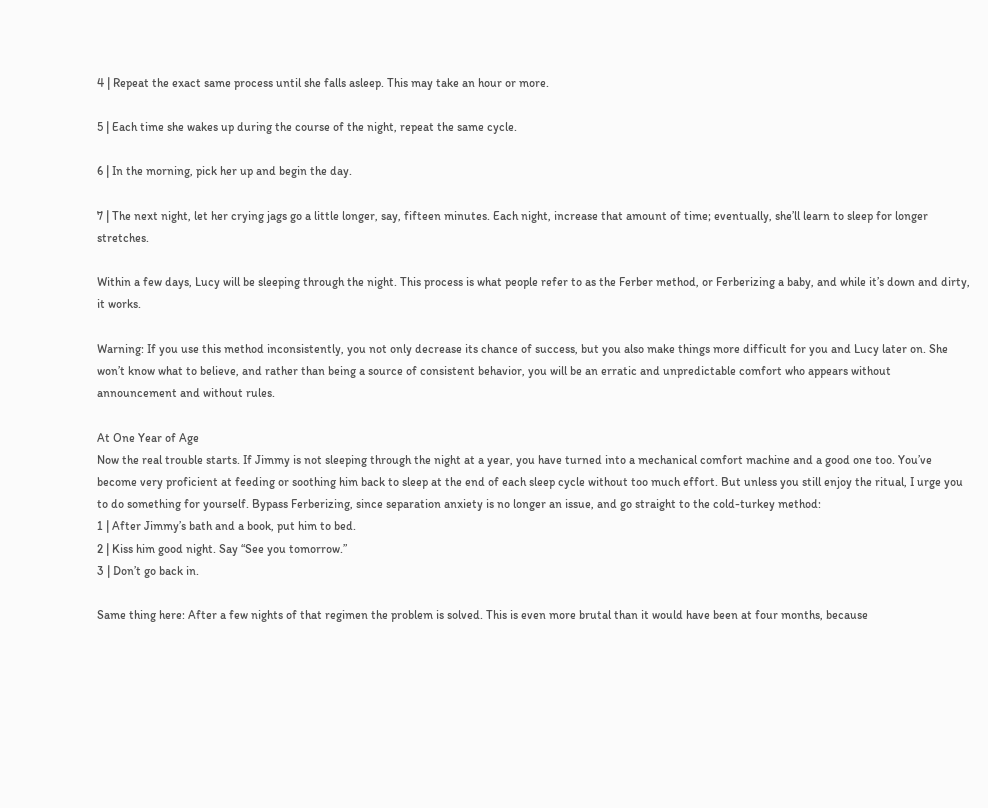4 | Repeat the exact same process until she falls asleep. This may take an hour or more.

5 | Each time she wakes up during the course of the night, repeat the same cycle.

6 | In the morning, pick her up and begin the day.

7 | The next night, let her crying jags go a little longer, say, fifteen minutes. Each night, increase that amount of time; eventually, she’ll learn to sleep for longer stretches.

Within a few days, Lucy will be sleeping through the night. This process is what people refer to as the Ferber method, or Ferberizing a baby, and while it’s down and dirty, it works.

Warning: If you use this method inconsistently, you not only decrease its chance of success, but you also make things more difficult for you and Lucy later on. She won’t know what to believe, and rather than being a source of consistent behavior, you will be an erratic and unpredictable comfort who appears without announcement and without rules.

At One Year of Age
Now the real trouble starts. If Jimmy is not sleeping through the night at a year, you have turned into a mechanical comfort machine and a good one too. You’ve become very proficient at feeding or soothing him back to sleep at the end of each sleep cycle without too much effort. But unless you still enjoy the ritual, I urge you to do something for yourself. Bypass Ferberizing, since separation anxiety is no longer an issue, and go straight to the cold-turkey method:
1 | After Jimmy’s bath and a book, put him to bed.
2 | Kiss him good night. Say “See you tomorrow.”
3 | Don’t go back in.

Same thing here: After a few nights of that regimen the problem is solved. This is even more brutal than it would have been at four months, because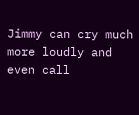Jimmy can cry much more loudly and even call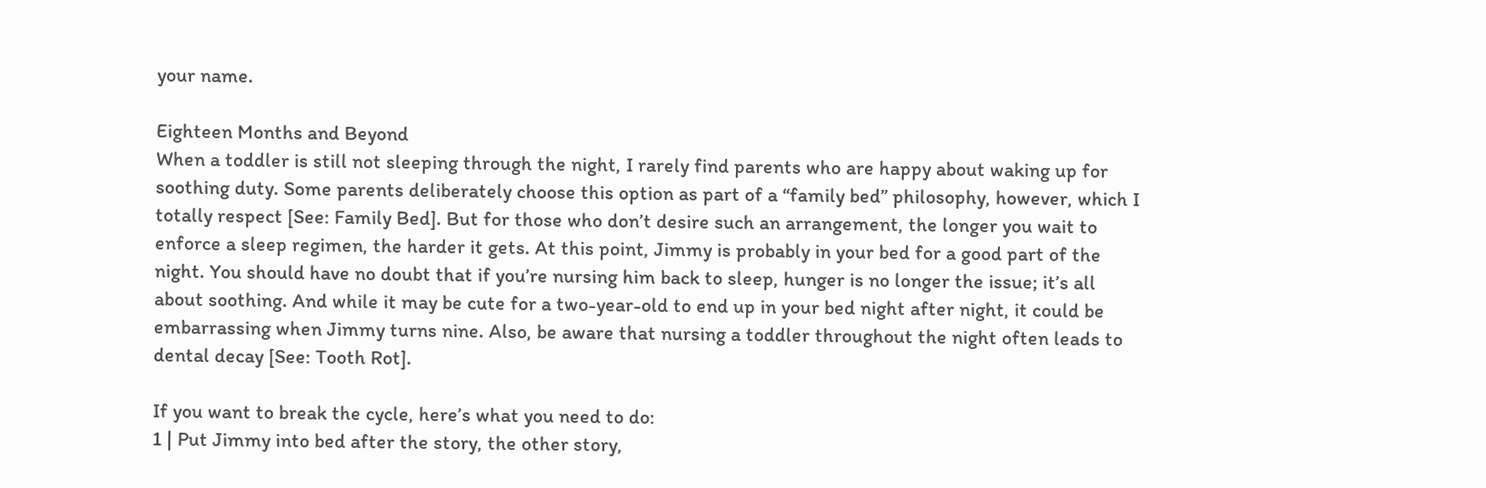your name.

Eighteen Months and Beyond
When a toddler is still not sleeping through the night, I rarely find parents who are happy about waking up for soothing duty. Some parents deliberately choose this option as part of a “family bed” philosophy, however, which I totally respect [See: Family Bed]. But for those who don’t desire such an arrangement, the longer you wait to enforce a sleep regimen, the harder it gets. At this point, Jimmy is probably in your bed for a good part of the night. You should have no doubt that if you’re nursing him back to sleep, hunger is no longer the issue; it’s all about soothing. And while it may be cute for a two-year-old to end up in your bed night after night, it could be embarrassing when Jimmy turns nine. Also, be aware that nursing a toddler throughout the night often leads to dental decay [See: Tooth Rot].

If you want to break the cycle, here’s what you need to do:
1 | Put Jimmy into bed after the story, the other story,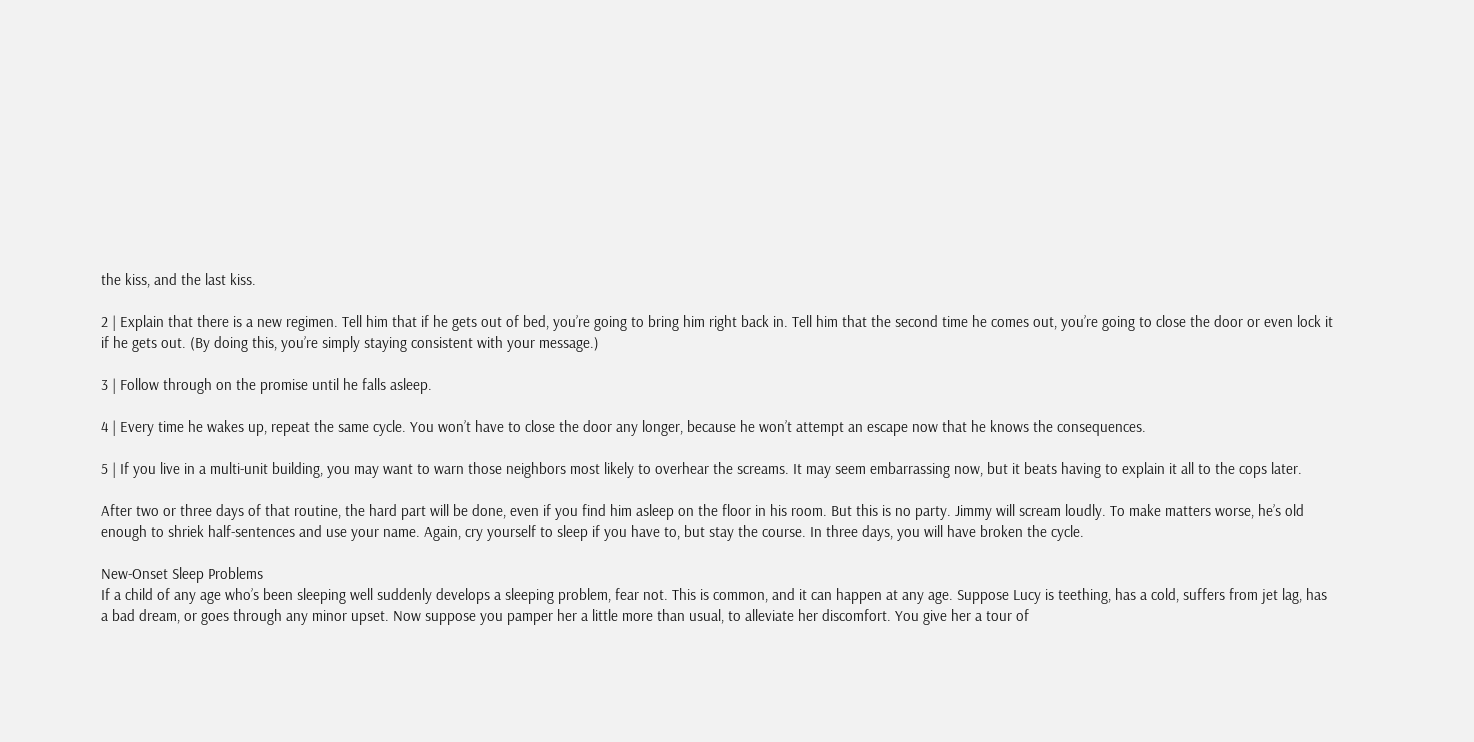the kiss, and the last kiss.

2 | Explain that there is a new regimen. Tell him that if he gets out of bed, you’re going to bring him right back in. Tell him that the second time he comes out, you’re going to close the door or even lock it if he gets out. (By doing this, you’re simply staying consistent with your message.)

3 | Follow through on the promise until he falls asleep.

4 | Every time he wakes up, repeat the same cycle. You won’t have to close the door any longer, because he won’t attempt an escape now that he knows the consequences.

5 | If you live in a multi-unit building, you may want to warn those neighbors most likely to overhear the screams. It may seem embarrassing now, but it beats having to explain it all to the cops later.

After two or three days of that routine, the hard part will be done, even if you find him asleep on the floor in his room. But this is no party. Jimmy will scream loudly. To make matters worse, he’s old enough to shriek half-sentences and use your name. Again, cry yourself to sleep if you have to, but stay the course. In three days, you will have broken the cycle.

New-Onset Sleep Problems
If a child of any age who’s been sleeping well suddenly develops a sleeping problem, fear not. This is common, and it can happen at any age. Suppose Lucy is teething, has a cold, suffers from jet lag, has a bad dream, or goes through any minor upset. Now suppose you pamper her a little more than usual, to alleviate her discomfort. You give her a tour of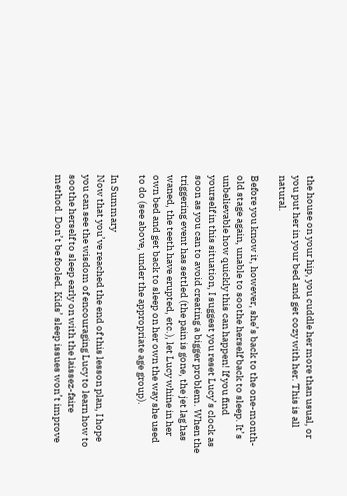the house on your hip, you cuddle her more than usual, or you put her in your bed and get cozy with her. This is all natural.

Before you know it, however, she’s back to the one-month-old stage again, unable to soothe herself back to sleep. It’s unbelievable how quickly this can happen! If you find yourself in this situation, I suggest you reset Lucy’s clock as soon as you can to avoid creating a bigger problem. When the triggering event has settled (the pain is gone, the jet lag has waned, the teeth have erupted, etc.), let Lucy whine in her own bed and get back to sleep on her own the way she used to do (see above, under the appropriate age group).

In Summary
Now that you’ve reached the end of this lesson plan, I hope you can see the wisdom of encouraging Lucy to learn how to soothe herself to sleep early on with the laissez-faire method. Don’t be fooled. Kids’ sleep issues won’t improve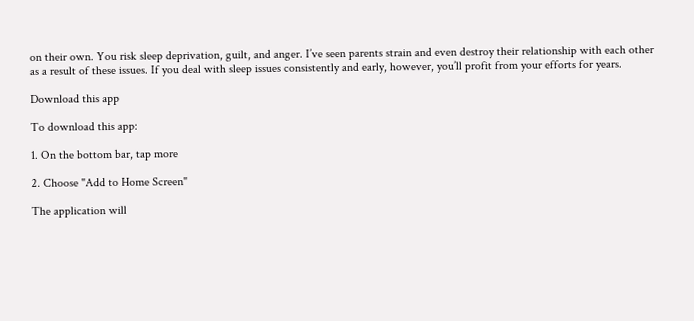on their own. You risk sleep deprivation, guilt, and anger. I’ve seen parents strain and even destroy their relationship with each other as a result of these issues. If you deal with sleep issues consistently and early, however, you’ll profit from your efforts for years.

Download this app

To download this app:

1. On the bottom bar, tap more

2. Choose "Add to Home Screen"

The application will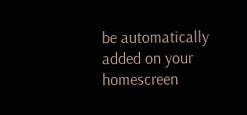be automatically added on your homescreen